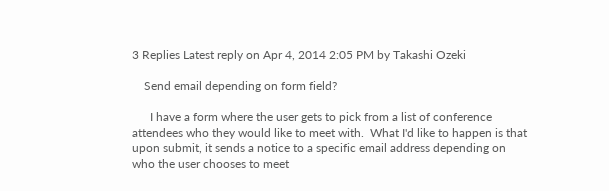3 Replies Latest reply on Apr 4, 2014 2:05 PM by Takashi Ozeki

    Send email depending on form field?

      I have a form where the user gets to pick from a list of conference attendees who they would like to meet with.  What I'd like to happen is that upon submit, it sends a notice to a specific email address depending on who the user chooses to meet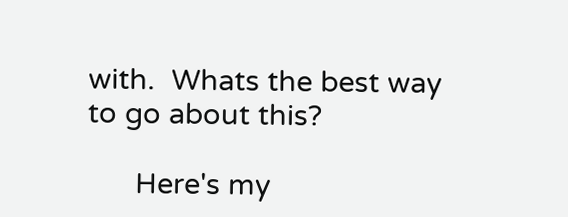with.  Whats the best way to go about this?

      Here's my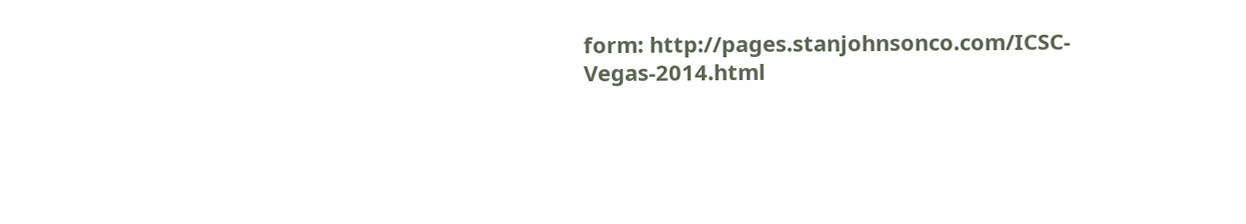form: http://pages.stanjohnsonco.com/ICSC-Vegas-2014.html